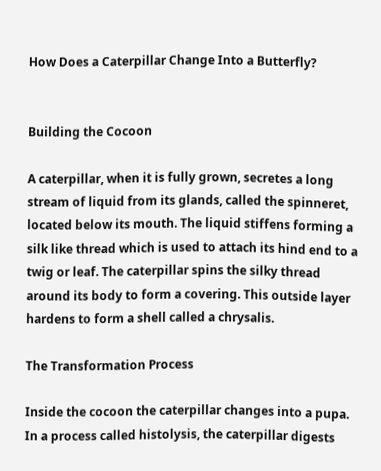How Does a Caterpillar Change Into a Butterfly?


Building the Cocoon

A caterpillar, when it is fully grown, secretes a long stream of liquid from its glands, called the spinneret, located below its mouth. The liquid stiffens forming a silk like thread which is used to attach its hind end to a twig or leaf. The caterpillar spins the silky thread around its body to form a covering. This outside layer hardens to form a shell called a chrysalis.

The Transformation Process

Inside the cocoon the caterpillar changes into a pupa. In a process called histolysis, the caterpillar digests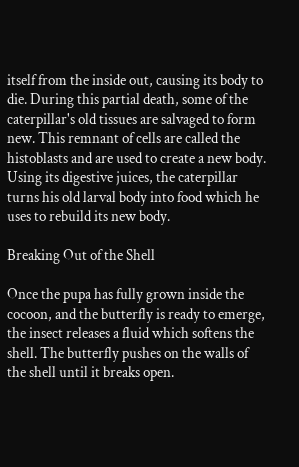itself from the inside out, causing its body to die. During this partial death, some of the caterpillar's old tissues are salvaged to form new. This remnant of cells are called the histoblasts and are used to create a new body. Using its digestive juices, the caterpillar turns his old larval body into food which he uses to rebuild its new body.

Breaking Out of the Shell

Once the pupa has fully grown inside the cocoon, and the butterfly is ready to emerge, the insect releases a fluid which softens the shell. The butterfly pushes on the walls of the shell until it breaks open.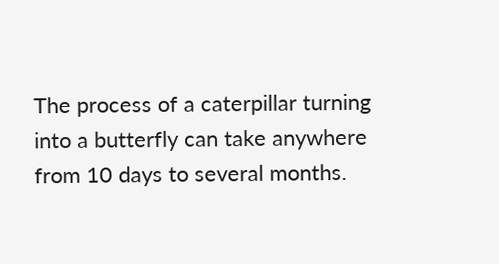The process of a caterpillar turning into a butterfly can take anywhere from 10 days to several months.